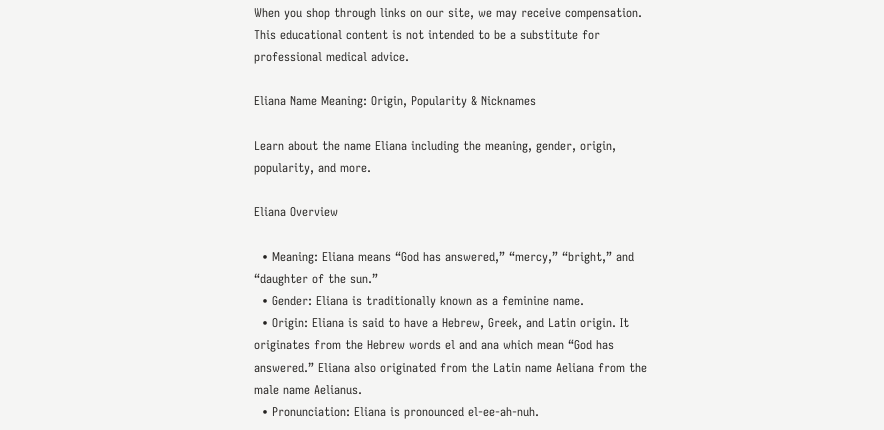When you shop through links on our site, we may receive compensation. This educational content is not intended to be a substitute for professional medical advice.

Eliana Name Meaning: Origin, Popularity & Nicknames

Learn about the name Eliana including the meaning, gender, origin, popularity, and more.

Eliana Overview

  • Meaning: Eliana means “God has answered,” “mercy,” “bright,” and “daughter of the sun.”
  • Gender: Eliana is traditionally known as a feminine name.
  • Origin: Eliana is said to have a Hebrew, Greek, and Latin origin. It originates from the Hebrew words el and ana which mean “God has answered.” Eliana also originated from the Latin name Aeliana from the male name Aelianus.
  • Pronunciation: Eliana is pronounced el-ee-ah-nuh.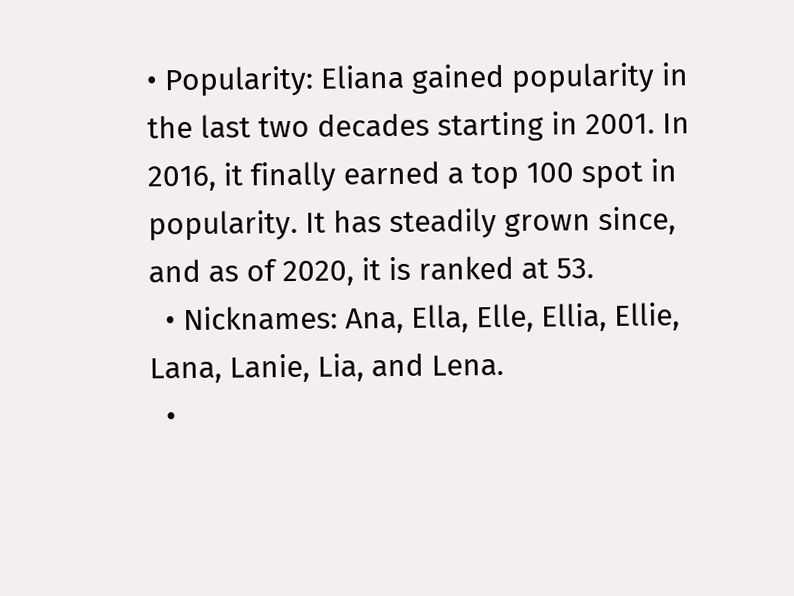• Popularity: Eliana gained popularity in the last two decades starting in 2001. In 2016, it finally earned a top 100 spot in popularity. It has steadily grown since, and as of 2020, it is ranked at 53.
  • Nicknames: Ana, Ella, Elle, Ellia, Ellie, Lana, Lanie, Lia, and Lena.
  •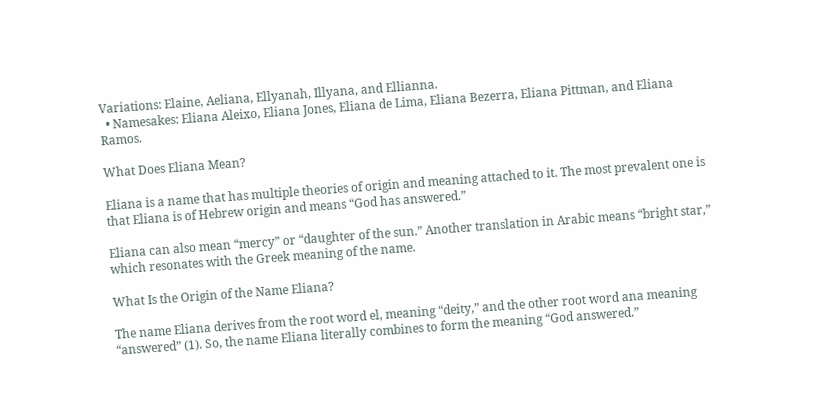Variations: Elaine, Aeliana, Ellyanah, Illyana, and Ellianna.
  • Namesakes: Eliana Aleixo, Eliana Jones, Eliana de Lima, Eliana Bezerra, Eliana Pittman, and Eliana Ramos.

What Does Eliana Mean?

Eliana is a name that has multiple theories of origin and meaning attached to it. The most prevalent one is that Eliana is of Hebrew origin and means “God has answered.”

Eliana can also mean “mercy” or “daughter of the sun.” Another translation in Arabic means “bright star,” which resonates with the Greek meaning of the name.

What Is the Origin of the Name Eliana?

The name Eliana derives from the root word el, meaning “deity,” and the other root word ana meaning “answered” (1). So, the name Eliana literally combines to form the meaning “God answered.”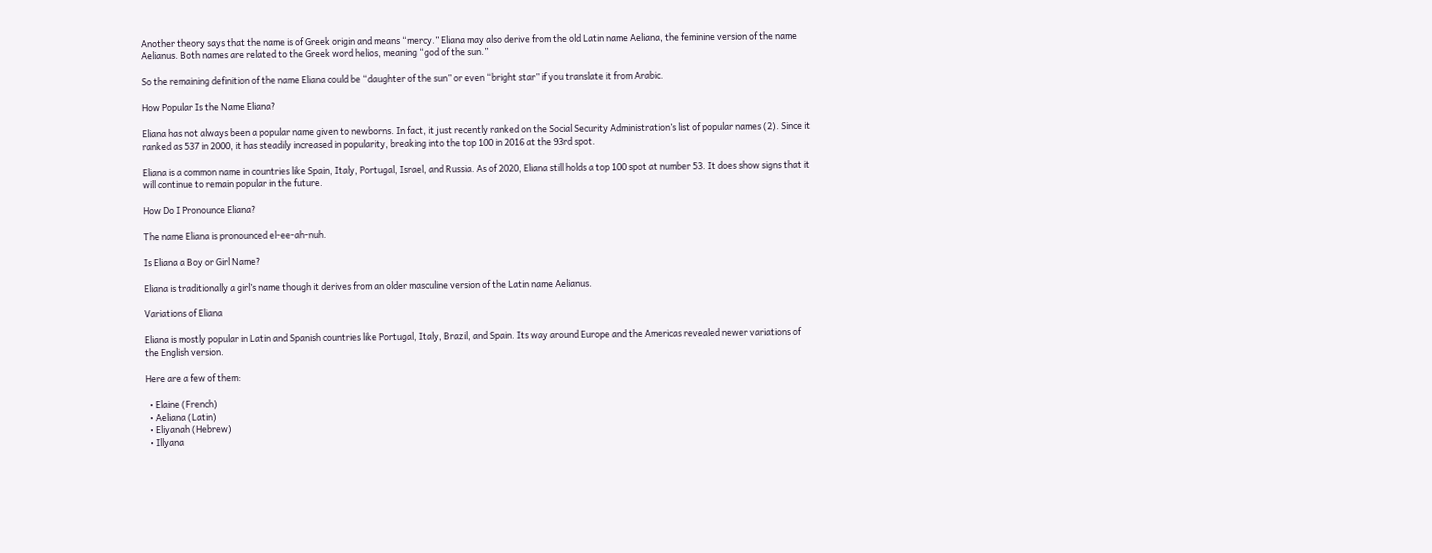Another theory says that the name is of Greek origin and means “mercy.” Eliana may also derive from the old Latin name Aeliana, the feminine version of the name Aelianus. Both names are related to the Greek word helios, meaning “god of the sun.”

So the remaining definition of the name Eliana could be “daughter of the sun” or even “bright star” if you translate it from Arabic.

How Popular Is the Name Eliana?

Eliana has not always been a popular name given to newborns. In fact, it just recently ranked on the Social Security Administration’s list of popular names (2). Since it ranked as 537 in 2000, it has steadily increased in popularity, breaking into the top 100 in 2016 at the 93rd spot.

Eliana is a common name in countries like Spain, Italy, Portugal, Israel, and Russia. As of 2020, Eliana still holds a top 100 spot at number 53. It does show signs that it will continue to remain popular in the future.

How Do I Pronounce Eliana?

The name Eliana is pronounced el-ee-ah-nuh.

Is Eliana a Boy or Girl Name?

Eliana is traditionally a girl’s name though it derives from an older masculine version of the Latin name Aelianus.

Variations of Eliana

Eliana is mostly popular in Latin and Spanish countries like Portugal, Italy, Brazil, and Spain. Its way around Europe and the Americas revealed newer variations of the English version.

Here are a few of them:

  • Elaine (French)
  • Aeliana (Latin)
  • Eliyanah (Hebrew)
  • Illyana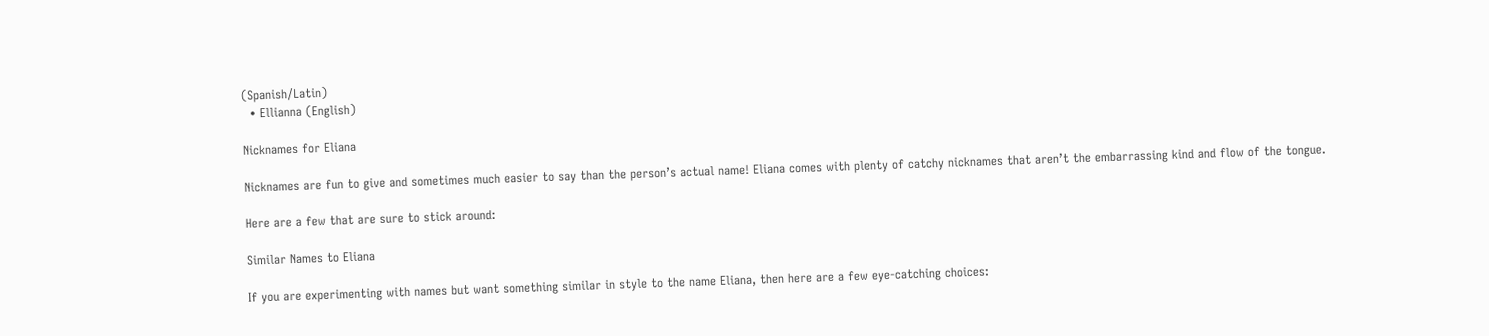(Spanish/Latin)
  • Ellianna (English)

Nicknames for Eliana

Nicknames are fun to give and sometimes much easier to say than the person’s actual name! Eliana comes with plenty of catchy nicknames that aren’t the embarrassing kind and flow of the tongue.

Here are a few that are sure to stick around:

Similar Names to Eliana

If you are experimenting with names but want something similar in style to the name Eliana, then here are a few eye-catching choices: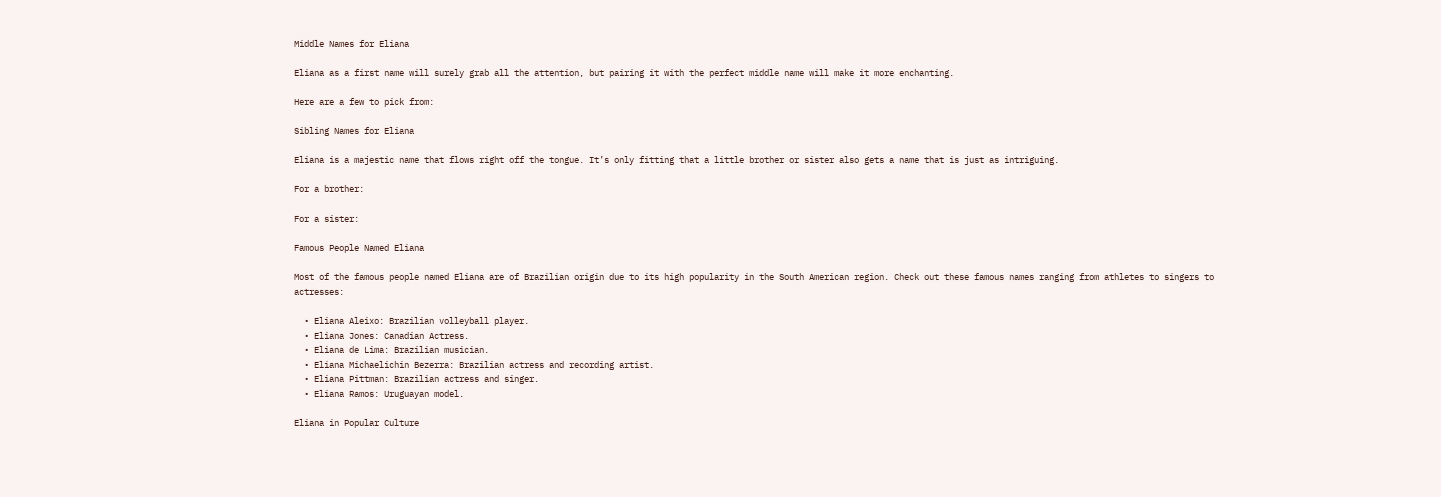Middle Names for Eliana

Eliana as a first name will surely grab all the attention, but pairing it with the perfect middle name will make it more enchanting.

Here are a few to pick from:

Sibling Names for Eliana

Eliana is a majestic name that flows right off the tongue. It’s only fitting that a little brother or sister also gets a name that is just as intriguing.

For a brother:

For a sister:

Famous People Named Eliana

Most of the famous people named Eliana are of Brazilian origin due to its high popularity in the South American region. Check out these famous names ranging from athletes to singers to actresses:

  • Eliana Aleixo: Brazilian volleyball player.
  • Eliana Jones: Canadian Actress.
  • Eliana de Lima: Brazilian musician.
  • Eliana Michaelichin Bezerra: Brazilian actress and recording artist.
  • Eliana Pittman: Brazilian actress and singer.
  • Eliana Ramos: Uruguayan model.

Eliana in Popular Culture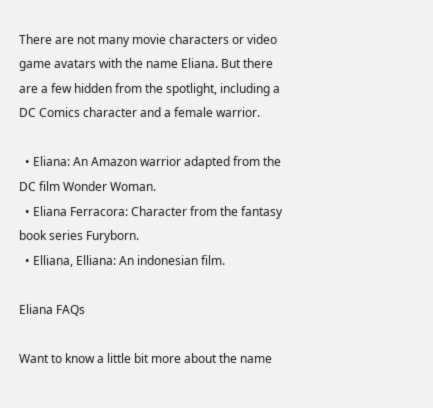There are not many movie characters or video game avatars with the name Eliana. But there are a few hidden from the spotlight, including a DC Comics character and a female warrior.

  • Eliana: An Amazon warrior adapted from the DC film Wonder Woman.
  • Eliana Ferracora: Character from the fantasy book series Furyborn.
  • Elliana, Elliana: An indonesian film.

Eliana FAQs

Want to know a little bit more about the name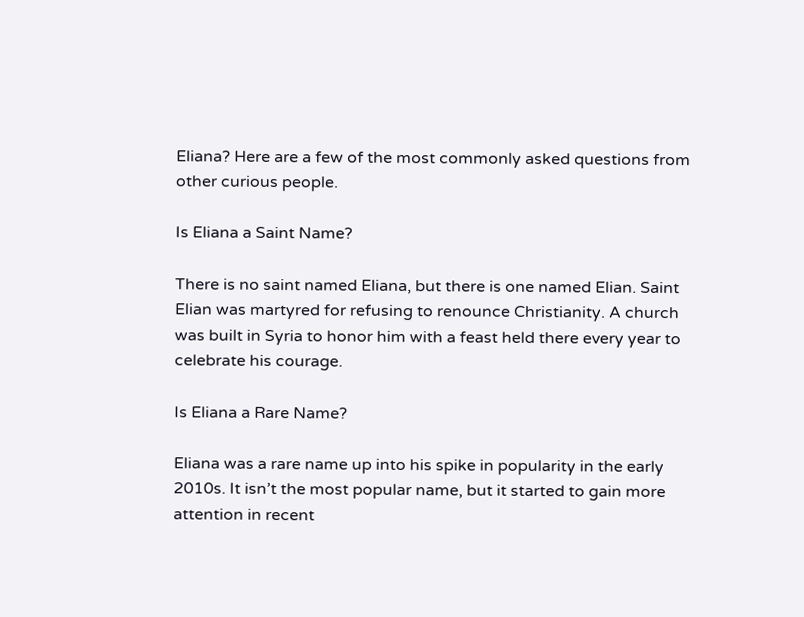Eliana? Here are a few of the most commonly asked questions from other curious people.

Is Eliana a Saint Name?

There is no saint named Eliana, but there is one named Elian. Saint Elian was martyred for refusing to renounce Christianity. A church was built in Syria to honor him with a feast held there every year to celebrate his courage.

Is Eliana a Rare Name?

Eliana was a rare name up into his spike in popularity in the early 2010s. It isn’t the most popular name, but it started to gain more attention in recent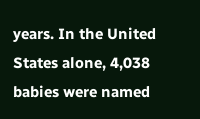years. In the United States alone, 4,038 babies were named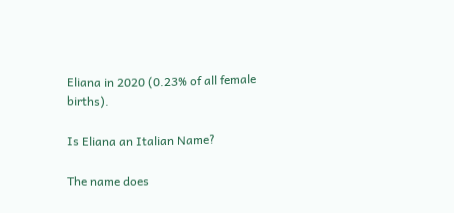Eliana in 2020 (0.23% of all female births).

Is Eliana an Italian Name?

The name does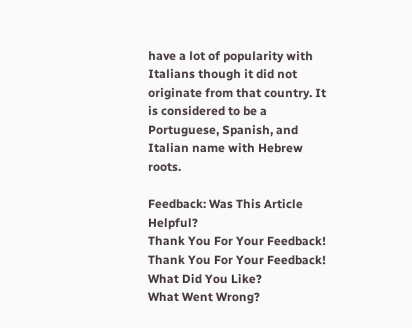have a lot of popularity with Italians though it did not originate from that country. It is considered to be a Portuguese, Spanish, and Italian name with Hebrew roots.

Feedback: Was This Article Helpful?
Thank You For Your Feedback!
Thank You For Your Feedback!
What Did You Like?
What Went Wrong?